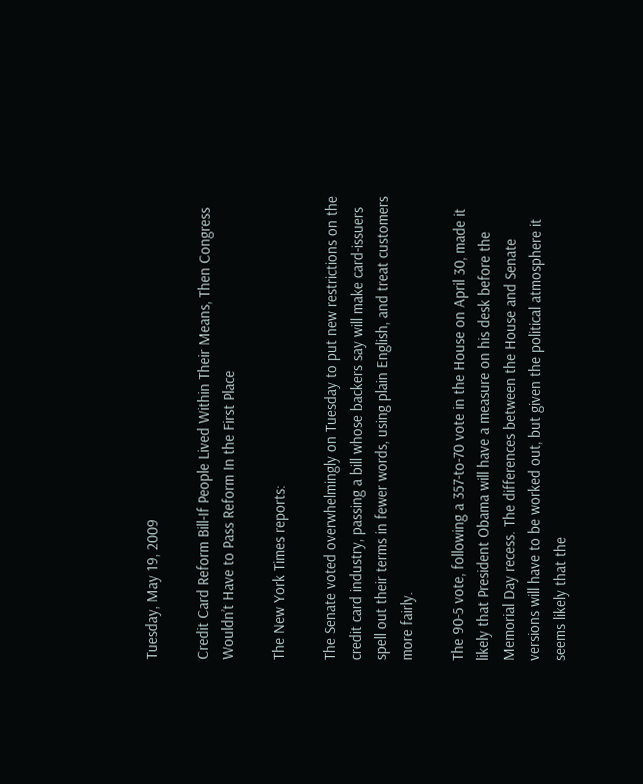Tuesday, May 19, 2009

Credit Card Reform Bill-If People Lived Within Their Means, Then Congress Wouldn’t Have to Pass Reform In the First Place

The New York Times reports:

The Senate voted overwhelmingly on Tuesday to put new restrictions on the credit card industry, passing a bill whose backers say will make card-issuers spell out their terms in fewer words, using plain English, and treat customers more fairly.

The 90-5 vote, following a 357-to-70 vote in the House on April 30, made it likely that President Obama will have a measure on his desk before the Memorial Day recess. The differences between the House and Senate versions will have to be worked out, but given the political atmosphere it seems likely that the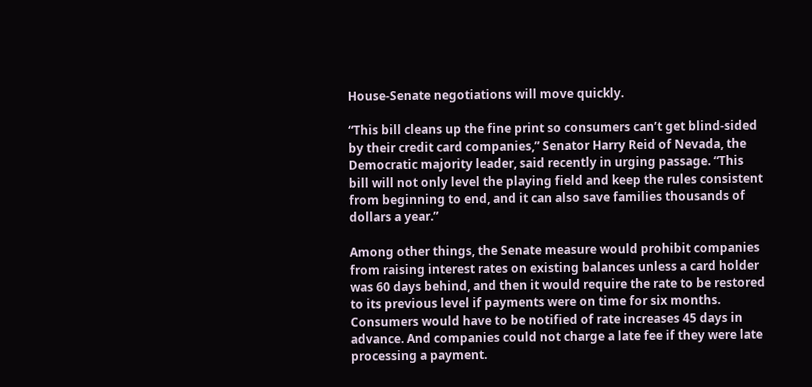House-Senate negotiations will move quickly.

“This bill cleans up the fine print so consumers can’t get blind-sided by their credit card companies,” Senator Harry Reid of Nevada, the Democratic majority leader, said recently in urging passage. “This bill will not only level the playing field and keep the rules consistent from beginning to end, and it can also save families thousands of dollars a year.”

Among other things, the Senate measure would prohibit companies from raising interest rates on existing balances unless a card holder was 60 days behind, and then it would require the rate to be restored to its previous level if payments were on time for six months. Consumers would have to be notified of rate increases 45 days in advance. And companies could not charge a late fee if they were late processing a payment.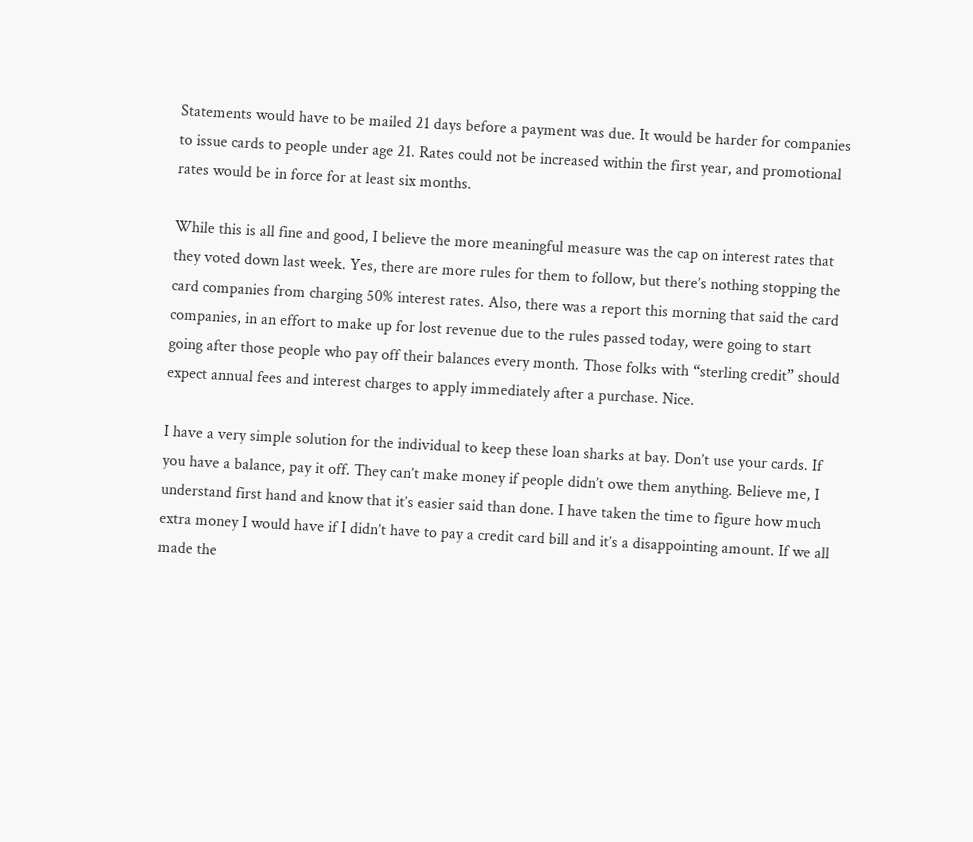Statements would have to be mailed 21 days before a payment was due. It would be harder for companies to issue cards to people under age 21. Rates could not be increased within the first year, and promotional rates would be in force for at least six months.

While this is all fine and good, I believe the more meaningful measure was the cap on interest rates that they voted down last week. Yes, there are more rules for them to follow, but there’s nothing stopping the card companies from charging 50% interest rates. Also, there was a report this morning that said the card companies, in an effort to make up for lost revenue due to the rules passed today, were going to start going after those people who pay off their balances every month. Those folks with “sterling credit” should expect annual fees and interest charges to apply immediately after a purchase. Nice.

I have a very simple solution for the individual to keep these loan sharks at bay. Don’t use your cards. If you have a balance, pay it off. They can’t make money if people didn’t owe them anything. Believe me, I understand first hand and know that it’s easier said than done. I have taken the time to figure how much extra money I would have if I didn’t have to pay a credit card bill and it’s a disappointing amount. If we all made the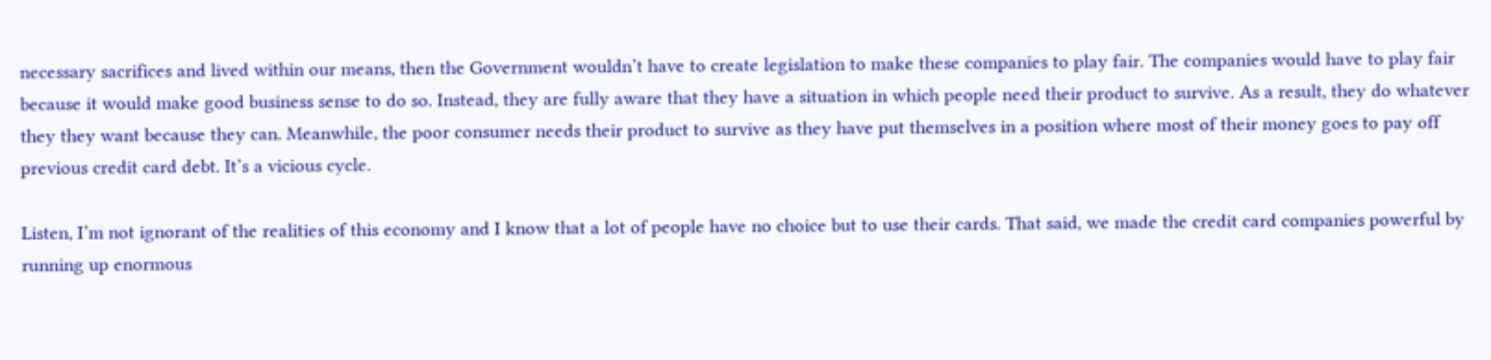necessary sacrifices and lived within our means, then the Government wouldn’t have to create legislation to make these companies to play fair. The companies would have to play fair because it would make good business sense to do so. Instead, they are fully aware that they have a situation in which people need their product to survive. As a result, they do whatever they they want because they can. Meanwhile, the poor consumer needs their product to survive as they have put themselves in a position where most of their money goes to pay off previous credit card debt. It’s a vicious cycle.

Listen, I’m not ignorant of the realities of this economy and I know that a lot of people have no choice but to use their cards. That said, we made the credit card companies powerful by running up enormous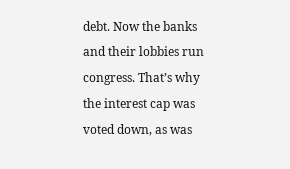debt. Now the banks and their lobbies run congress. That’s why the interest cap was voted down, as was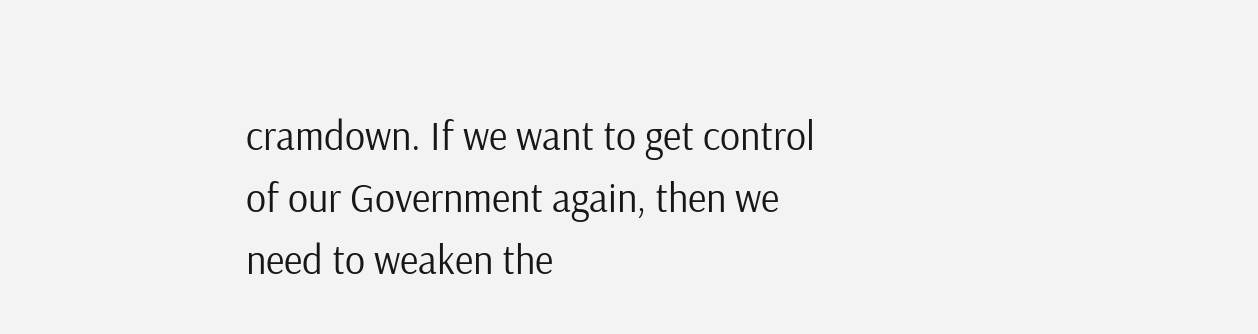cramdown. If we want to get control of our Government again, then we need to weaken the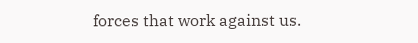forces that work against us.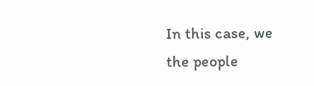In this case, we the people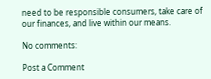need to be responsible consumers, take care of our finances, and live within our means.

No comments:

Post a Comment